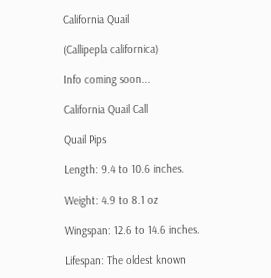California Quail

(Callipepla californica)

Info coming soon...

California Quail Call

Quail Pips

Length: 9.4 to 10.6 inches.

Weight: 4.9 to 8.1 oz

Wingspan: 12.6 to 14.6 inches.

Lifespan: The oldest known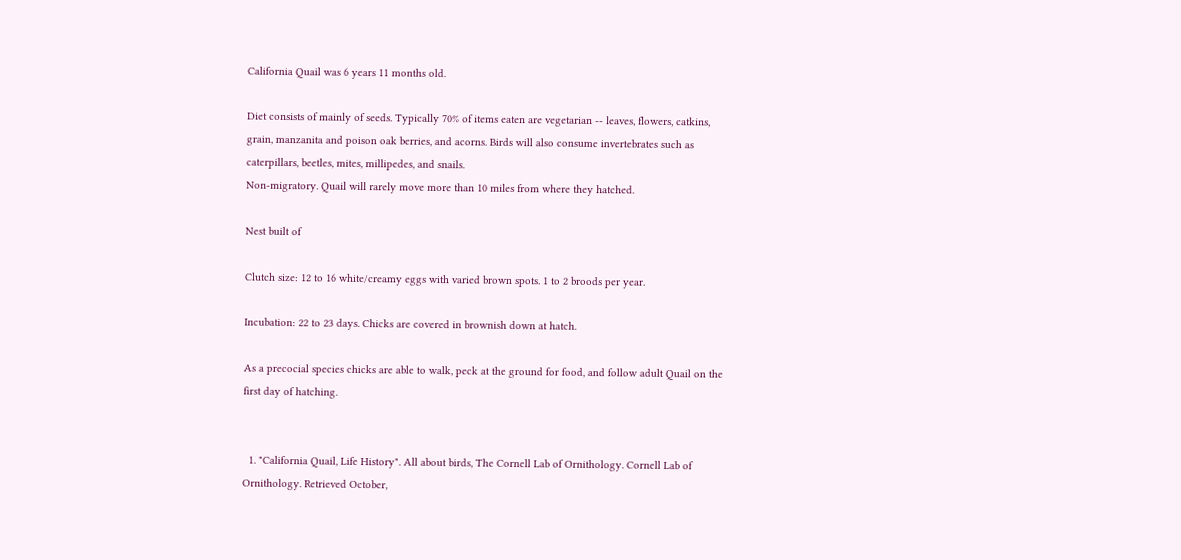California Quail was 6 years 11 months old.

Diet consists of mainly of seeds. Typically 70% of items eaten are vegetarian -- leaves, flowers, catkins, grain, manzanita and poison oak berries, and acorns. Birds will also consume invertebrates such as caterpillars, beetles, mites, millipedes, and snails.
Non-migratory. Quail will rarely move more than 10 miles from where they hatched.

Nest built of

Clutch size: 12 to 16 white/creamy eggs with varied brown spots. 1 to 2 broods per year.

Incubation: 22 to 23 days. Chicks are covered in brownish down at hatch.

As a precocial species chicks are able to walk, peck at the ground for food, and follow adult Quail on the first day of hatching.


  1. "California Quail, Life History". All about birds, The Cornell Lab of Ornithology. Cornell Lab of Ornithology. Retrieved October,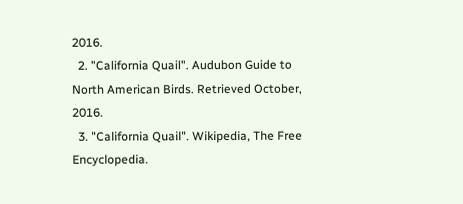2016.
  2. "California Quail". Audubon Guide to North American Birds. Retrieved October, 2016.
  3. "California Quail". Wikipedia, The Free Encyclopedia.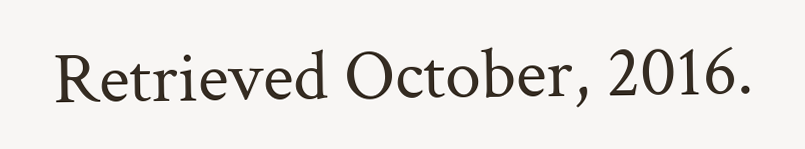Retrieved October, 2016.